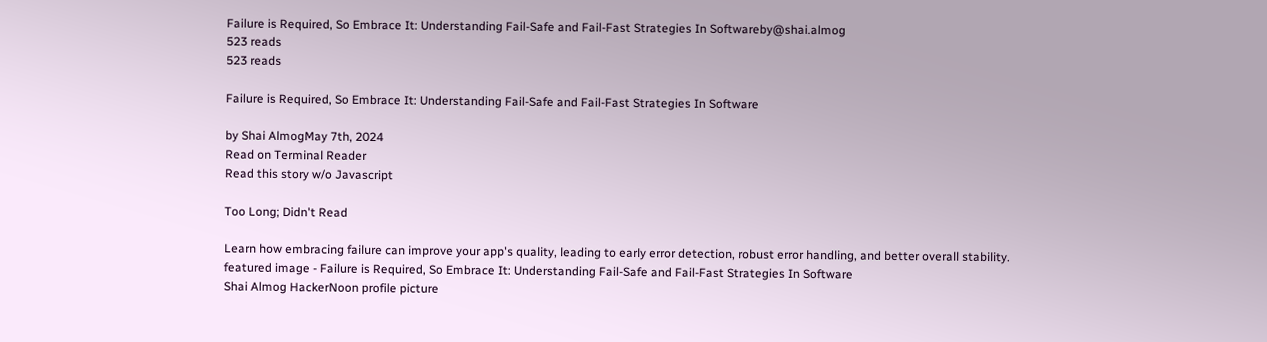Failure is Required, So Embrace It: Understanding Fail-Safe and Fail-Fast Strategies In Softwareby@shai.almog
523 reads
523 reads

Failure is Required, So Embrace It: Understanding Fail-Safe and Fail-Fast Strategies In Software

by Shai AlmogMay 7th, 2024
Read on Terminal Reader
Read this story w/o Javascript

Too Long; Didn't Read

Learn how embracing failure can improve your app's quality, leading to early error detection, robust error handling, and better overall stability.
featured image - Failure is Required, So Embrace It: Understanding Fail-Safe and Fail-Fast Strategies In Software
Shai Almog HackerNoon profile picture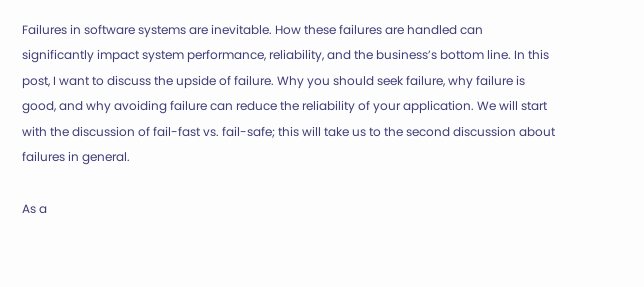Failures in software systems are inevitable. How these failures are handled can significantly impact system performance, reliability, and the business’s bottom line. In this post, I want to discuss the upside of failure. Why you should seek failure, why failure is good, and why avoiding failure can reduce the reliability of your application. We will start with the discussion of fail-fast vs. fail-safe; this will take us to the second discussion about failures in general.

As a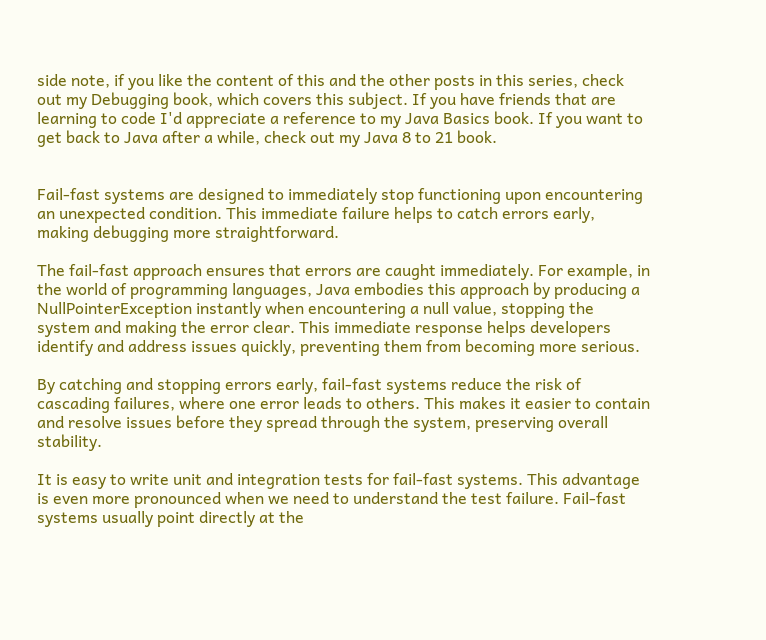side note, if you like the content of this and the other posts in this series, check out my Debugging book, which covers this subject. If you have friends that are learning to code I'd appreciate a reference to my Java Basics book. If you want to get back to Java after a while, check out my Java 8 to 21 book.


Fail-fast systems are designed to immediately stop functioning upon encountering an unexpected condition. This immediate failure helps to catch errors early, making debugging more straightforward.

The fail-fast approach ensures that errors are caught immediately. For example, in the world of programming languages, Java embodies this approach by producing a NullPointerException instantly when encountering a null value, stopping the system and making the error clear. This immediate response helps developers identify and address issues quickly, preventing them from becoming more serious.

By catching and stopping errors early, fail-fast systems reduce the risk of cascading failures, where one error leads to others. This makes it easier to contain and resolve issues before they spread through the system, preserving overall stability.

It is easy to write unit and integration tests for fail-fast systems. This advantage is even more pronounced when we need to understand the test failure. Fail-fast systems usually point directly at the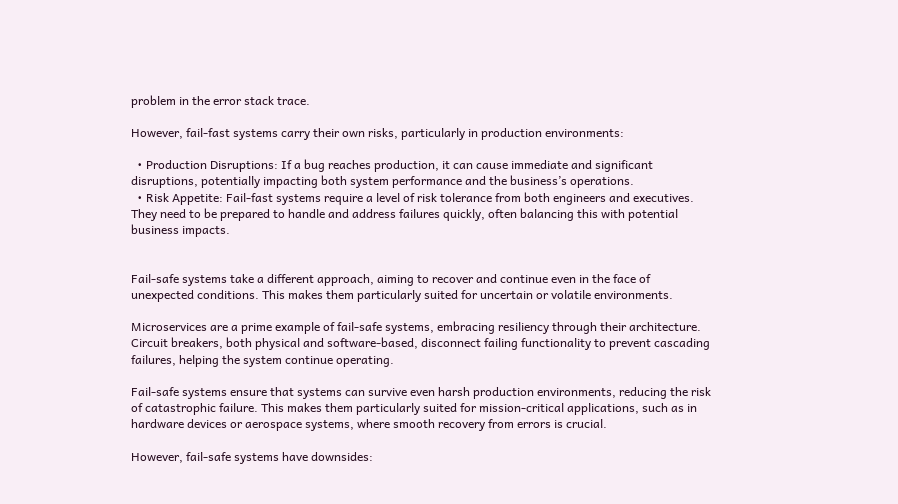problem in the error stack trace.

However, fail-fast systems carry their own risks, particularly in production environments:

  • Production Disruptions: If a bug reaches production, it can cause immediate and significant disruptions, potentially impacting both system performance and the business’s operations.
  • Risk Appetite: Fail-fast systems require a level of risk tolerance from both engineers and executives. They need to be prepared to handle and address failures quickly, often balancing this with potential business impacts.


Fail-safe systems take a different approach, aiming to recover and continue even in the face of unexpected conditions. This makes them particularly suited for uncertain or volatile environments.

Microservices are a prime example of fail-safe systems, embracing resiliency through their architecture. Circuit breakers, both physical and software-based, disconnect failing functionality to prevent cascading failures, helping the system continue operating.

Fail-safe systems ensure that systems can survive even harsh production environments, reducing the risk of catastrophic failure. This makes them particularly suited for mission-critical applications, such as in hardware devices or aerospace systems, where smooth recovery from errors is crucial.

However, fail-safe systems have downsides: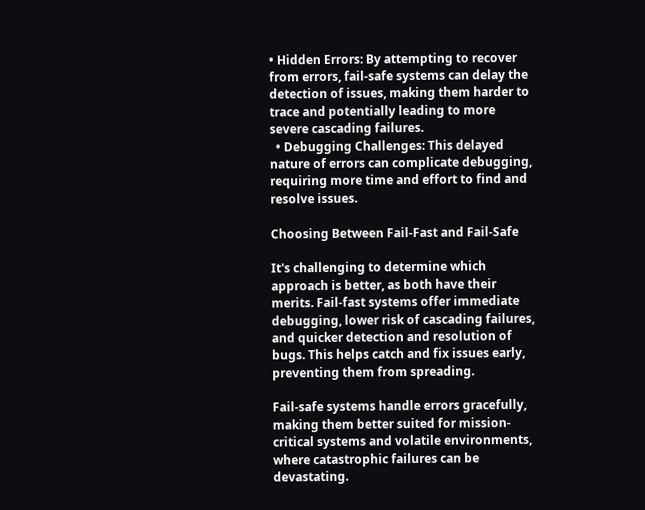• Hidden Errors: By attempting to recover from errors, fail-safe systems can delay the detection of issues, making them harder to trace and potentially leading to more severe cascading failures.
  • Debugging Challenges: This delayed nature of errors can complicate debugging, requiring more time and effort to find and resolve issues.

Choosing Between Fail-Fast and Fail-Safe

It's challenging to determine which approach is better, as both have their merits. Fail-fast systems offer immediate debugging, lower risk of cascading failures, and quicker detection and resolution of bugs. This helps catch and fix issues early, preventing them from spreading.

Fail-safe systems handle errors gracefully, making them better suited for mission-critical systems and volatile environments, where catastrophic failures can be devastating.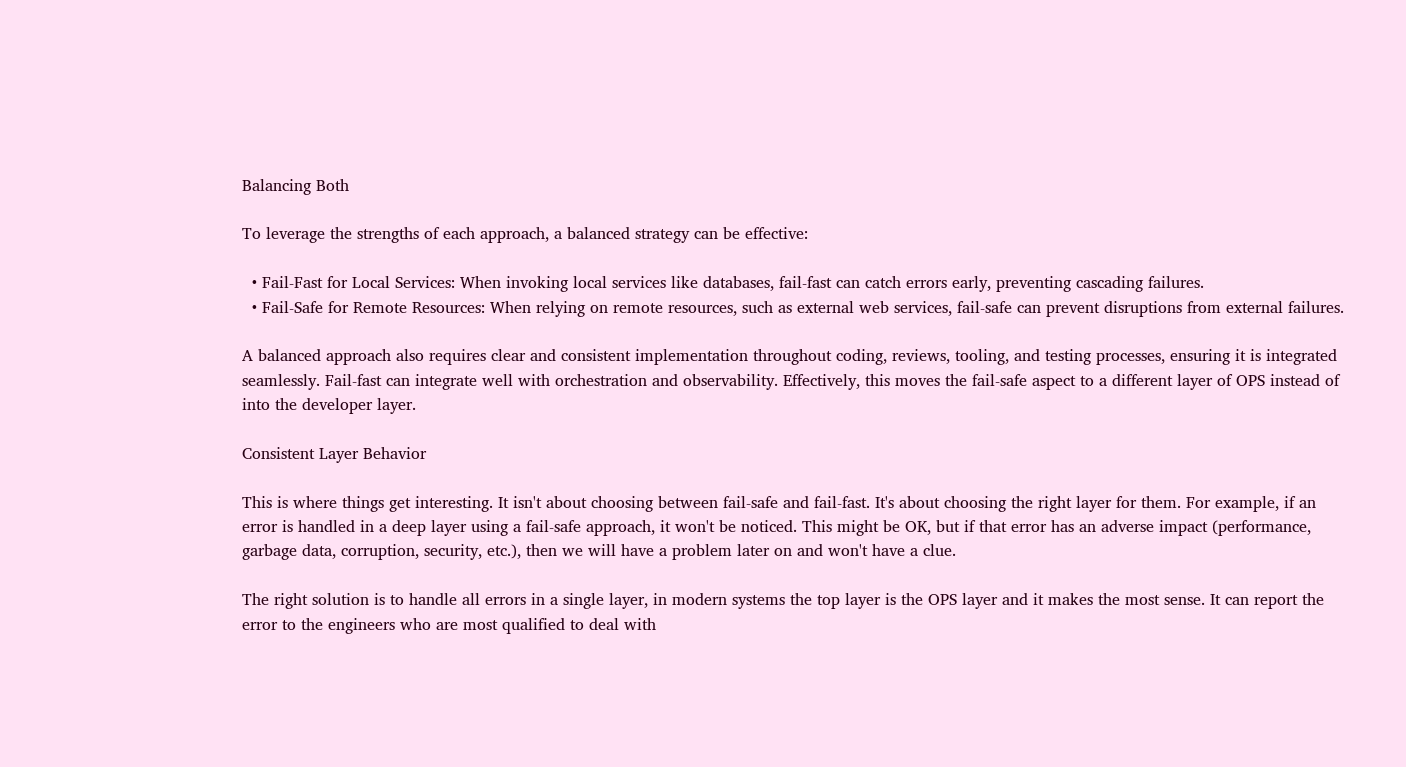Balancing Both

To leverage the strengths of each approach, a balanced strategy can be effective:

  • Fail-Fast for Local Services: When invoking local services like databases, fail-fast can catch errors early, preventing cascading failures.
  • Fail-Safe for Remote Resources: When relying on remote resources, such as external web services, fail-safe can prevent disruptions from external failures.

A balanced approach also requires clear and consistent implementation throughout coding, reviews, tooling, and testing processes, ensuring it is integrated seamlessly. Fail-fast can integrate well with orchestration and observability. Effectively, this moves the fail-safe aspect to a different layer of OPS instead of into the developer layer.

Consistent Layer Behavior

This is where things get interesting. It isn't about choosing between fail-safe and fail-fast. It's about choosing the right layer for them. For example, if an error is handled in a deep layer using a fail-safe approach, it won't be noticed. This might be OK, but if that error has an adverse impact (performance, garbage data, corruption, security, etc.), then we will have a problem later on and won't have a clue.

The right solution is to handle all errors in a single layer, in modern systems the top layer is the OPS layer and it makes the most sense. It can report the error to the engineers who are most qualified to deal with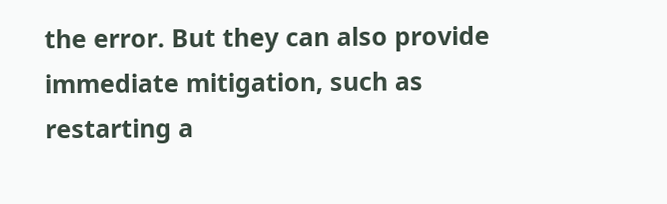the error. But they can also provide immediate mitigation, such as restarting a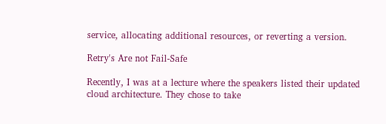service, allocating additional resources, or reverting a version.

Retry's Are not Fail-Safe

Recently, I was at a lecture where the speakers listed their updated cloud architecture. They chose to take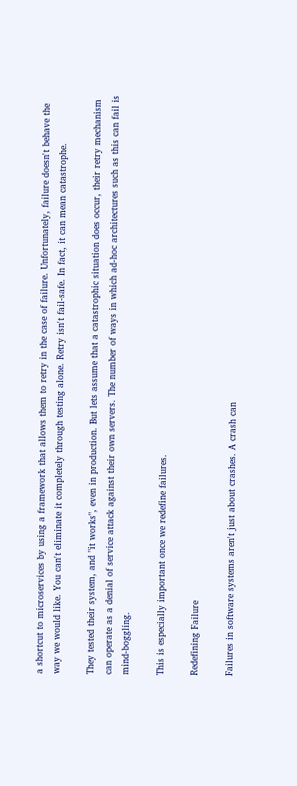a shortcut to microservices by using a framework that allows them to retry in the case of failure. Unfortunately, failure doesn't behave the way we would like. You can't eliminate it completely through testing alone. Retry isn't fail-safe. In fact, it can mean catastrophe.

They tested their system, and "it works", even in production. But lets assume that a catastrophic situation does occur, their retry mechanism can operate as a denial of service attack against their own servers. The number of ways in which ad-hoc architectures such as this can fail is mind-boggling.

This is especially important once we redefine failures.

Redefining Failure

Failures in software systems aren't just about crashes. A crash can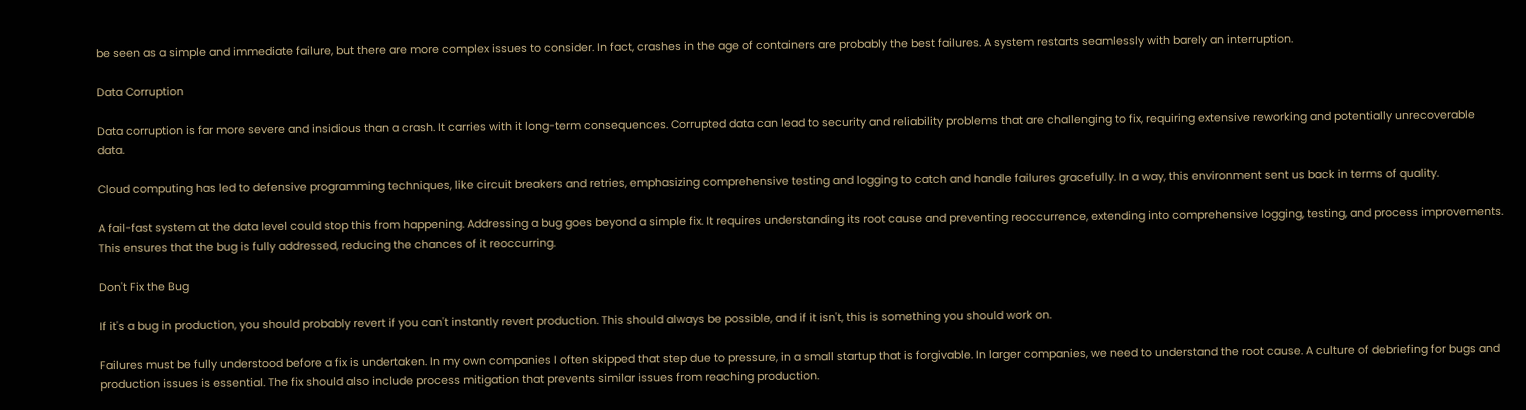be seen as a simple and immediate failure, but there are more complex issues to consider. In fact, crashes in the age of containers are probably the best failures. A system restarts seamlessly with barely an interruption.

Data Corruption

Data corruption is far more severe and insidious than a crash. It carries with it long-term consequences. Corrupted data can lead to security and reliability problems that are challenging to fix, requiring extensive reworking and potentially unrecoverable data.

Cloud computing has led to defensive programming techniques, like circuit breakers and retries, emphasizing comprehensive testing and logging to catch and handle failures gracefully. In a way, this environment sent us back in terms of quality.

A fail-fast system at the data level could stop this from happening. Addressing a bug goes beyond a simple fix. It requires understanding its root cause and preventing reoccurrence, extending into comprehensive logging, testing, and process improvements. This ensures that the bug is fully addressed, reducing the chances of it reoccurring.

Don't Fix the Bug

If it's a bug in production, you should probably revert if you can't instantly revert production. This should always be possible, and if it isn't, this is something you should work on.

Failures must be fully understood before a fix is undertaken. In my own companies I often skipped that step due to pressure, in a small startup that is forgivable. In larger companies, we need to understand the root cause. A culture of debriefing for bugs and production issues is essential. The fix should also include process mitigation that prevents similar issues from reaching production.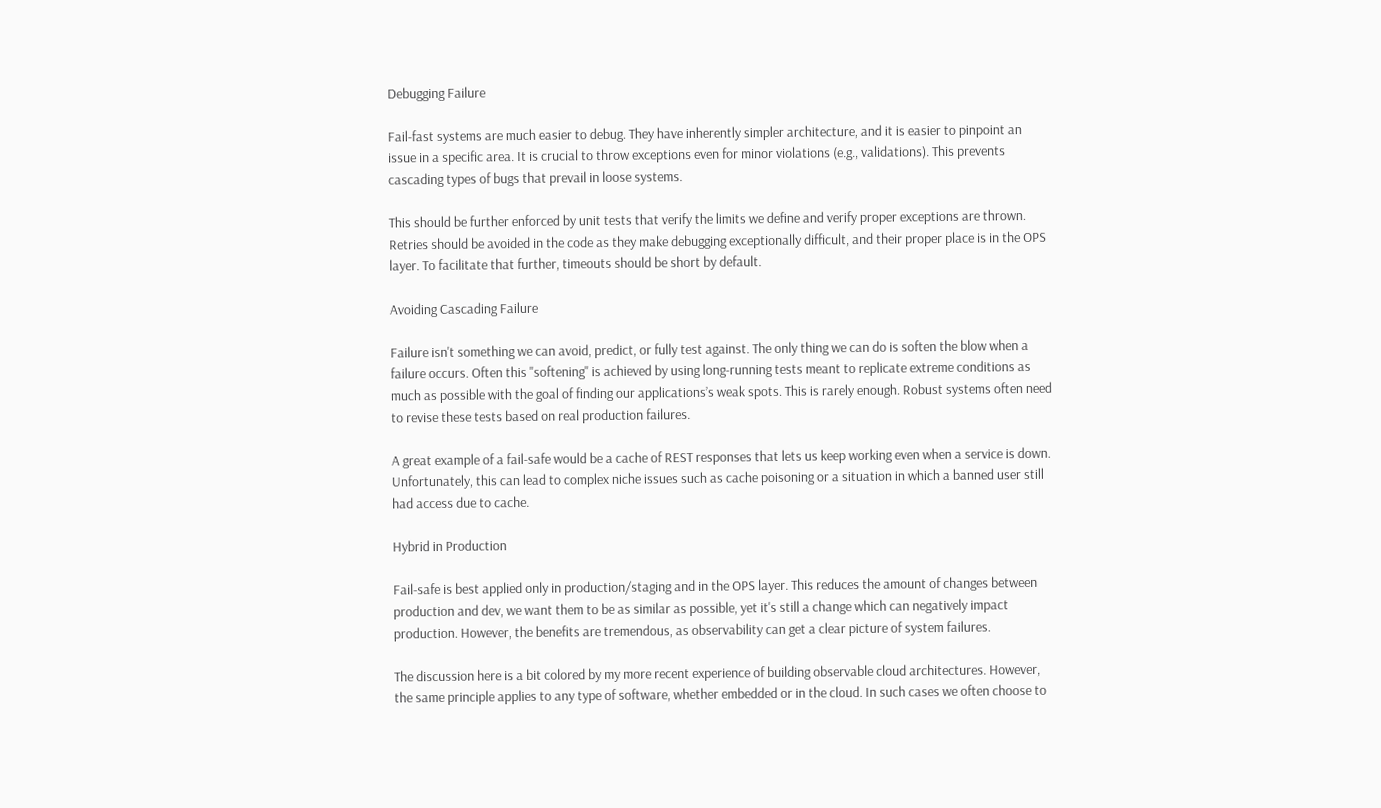Debugging Failure

Fail-fast systems are much easier to debug. They have inherently simpler architecture, and it is easier to pinpoint an issue in a specific area. It is crucial to throw exceptions even for minor violations (e.g., validations). This prevents cascading types of bugs that prevail in loose systems.

This should be further enforced by unit tests that verify the limits we define and verify proper exceptions are thrown. Retries should be avoided in the code as they make debugging exceptionally difficult, and their proper place is in the OPS layer. To facilitate that further, timeouts should be short by default.

Avoiding Cascading Failure

Failure isn't something we can avoid, predict, or fully test against. The only thing we can do is soften the blow when a failure occurs. Often this "softening" is achieved by using long-running tests meant to replicate extreme conditions as much as possible with the goal of finding our applications’s weak spots. This is rarely enough. Robust systems often need to revise these tests based on real production failures.

A great example of a fail-safe would be a cache of REST responses that lets us keep working even when a service is down. Unfortunately, this can lead to complex niche issues such as cache poisoning or a situation in which a banned user still had access due to cache.

Hybrid in Production

Fail-safe is best applied only in production/staging and in the OPS layer. This reduces the amount of changes between production and dev, we want them to be as similar as possible, yet it's still a change which can negatively impact production. However, the benefits are tremendous, as observability can get a clear picture of system failures.

The discussion here is a bit colored by my more recent experience of building observable cloud architectures. However, the same principle applies to any type of software, whether embedded or in the cloud. In such cases we often choose to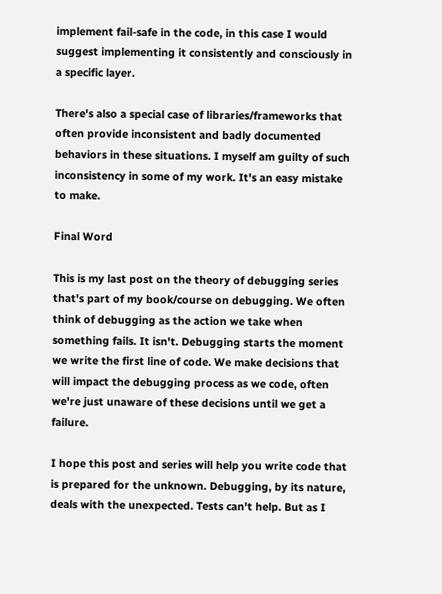implement fail-safe in the code, in this case I would suggest implementing it consistently and consciously in a specific layer.

There's also a special case of libraries/frameworks that often provide inconsistent and badly documented behaviors in these situations. I myself am guilty of such inconsistency in some of my work. It's an easy mistake to make.

Final Word

This is my last post on the theory of debugging series that's part of my book/course on debugging. We often think of debugging as the action we take when something fails. It isn't. Debugging starts the moment we write the first line of code. We make decisions that will impact the debugging process as we code, often we're just unaware of these decisions until we get a failure.

I hope this post and series will help you write code that is prepared for the unknown. Debugging, by its nature, deals with the unexpected. Tests can't help. But as I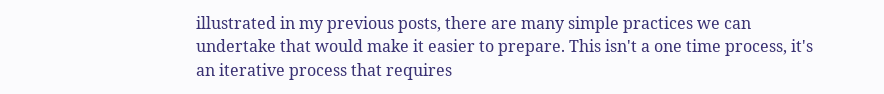illustrated in my previous posts, there are many simple practices we can undertake that would make it easier to prepare. This isn't a one time process, it's an iterative process that requires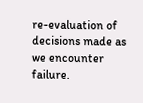re-evaluation of decisions made as we encounter failure.